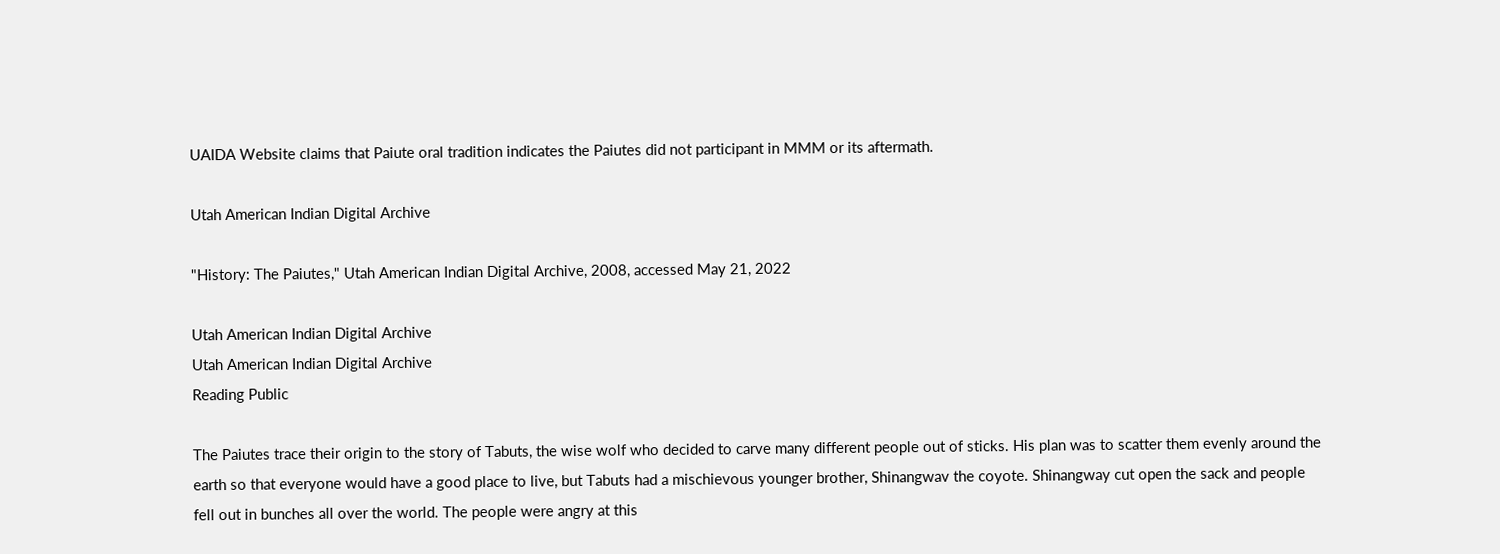UAIDA Website claims that Paiute oral tradition indicates the Paiutes did not participant in MMM or its aftermath.

Utah American Indian Digital Archive

"History: The Paiutes," Utah American Indian Digital Archive, 2008, accessed May 21, 2022

Utah American Indian Digital Archive
Utah American Indian Digital Archive
Reading Public

The Paiutes trace their origin to the story of Tabuts, the wise wolf who decided to carve many different people out of sticks. His plan was to scatter them evenly around the earth so that everyone would have a good place to live, but Tabuts had a mischievous younger brother, Shinangwav the coyote. Shinangway cut open the sack and people fell out in bunches all over the world. The people were angry at this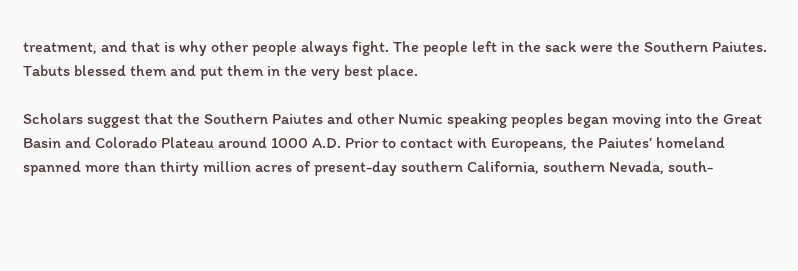treatment, and that is why other people always fight. The people left in the sack were the Southern Paiutes. Tabuts blessed them and put them in the very best place.

Scholars suggest that the Southern Paiutes and other Numic speaking peoples began moving into the Great Basin and Colorado Plateau around 1000 A.D. Prior to contact with Europeans, the Paiutes’ homeland spanned more than thirty million acres of present-day southern California, southern Nevada, south-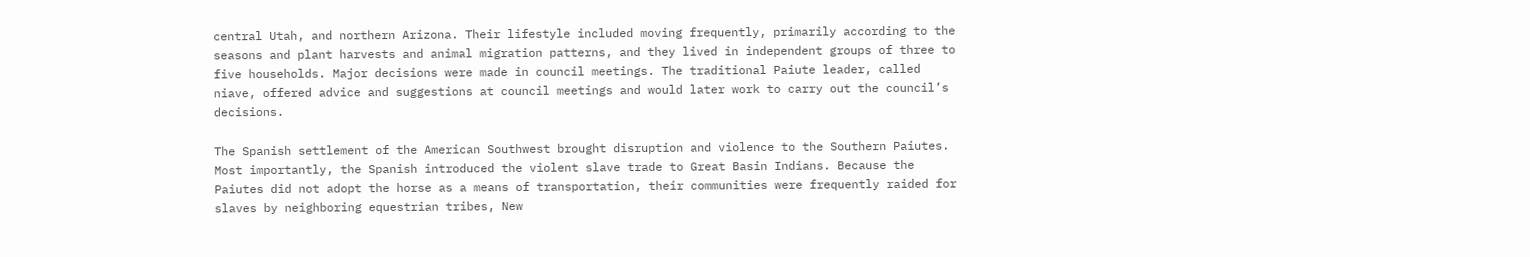central Utah, and northern Arizona. Their lifestyle included moving frequently, primarily according to the seasons and plant harvests and animal migration patterns, and they lived in independent groups of three to five households. Major decisions were made in council meetings. The traditional Paiute leader, called niave, offered advice and suggestions at council meetings and would later work to carry out the council’s decisions.

The Spanish settlement of the American Southwest brought disruption and violence to the Southern Paiutes. Most importantly, the Spanish introduced the violent slave trade to Great Basin Indians. Because the Paiutes did not adopt the horse as a means of transportation, their communities were frequently raided for slaves by neighboring equestrian tribes, New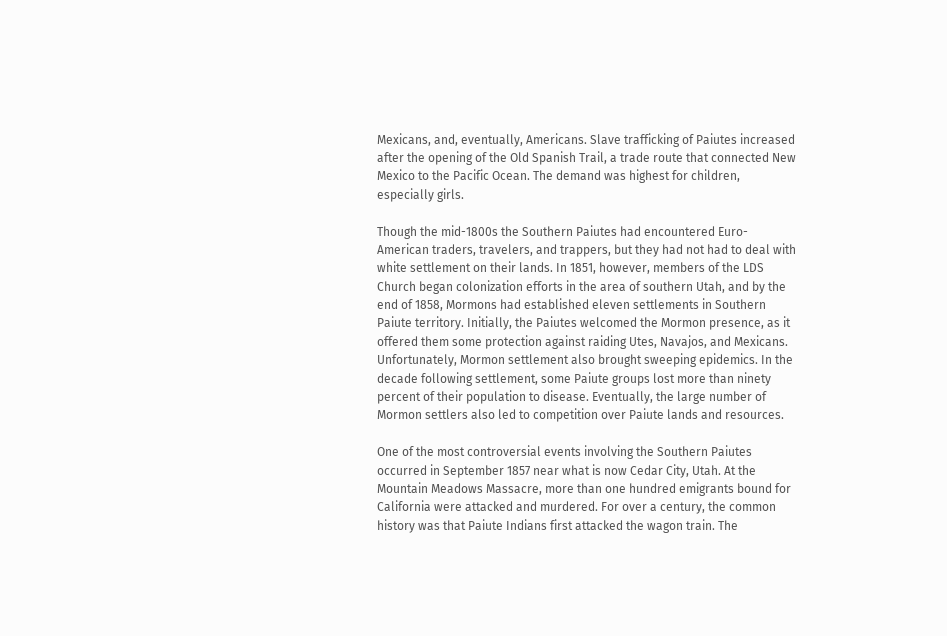Mexicans, and, eventually, Americans. Slave trafficking of Paiutes increased after the opening of the Old Spanish Trail, a trade route that connected New Mexico to the Pacific Ocean. The demand was highest for children, especially girls.

Though the mid-1800s the Southern Paiutes had encountered Euro-American traders, travelers, and trappers, but they had not had to deal with white settlement on their lands. In 1851, however, members of the LDS Church began colonization efforts in the area of southern Utah, and by the end of 1858, Mormons had established eleven settlements in Southern Paiute territory. Initially, the Paiutes welcomed the Mormon presence, as it offered them some protection against raiding Utes, Navajos, and Mexicans. Unfortunately, Mormon settlement also brought sweeping epidemics. In the decade following settlement, some Paiute groups lost more than ninety percent of their population to disease. Eventually, the large number of Mormon settlers also led to competition over Paiute lands and resources.

One of the most controversial events involving the Southern Paiutes occurred in September 1857 near what is now Cedar City, Utah. At the Mountain Meadows Massacre, more than one hundred emigrants bound for California were attacked and murdered. For over a century, the common history was that Paiute Indians first attacked the wagon train. The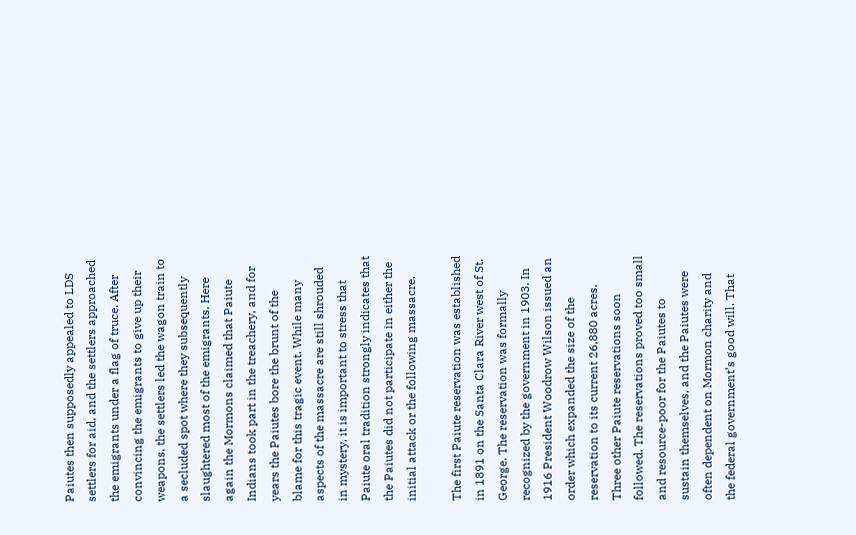Paiutes then supposedly appealed to LDS settlers for aid, and the settlers approached the emigrants under a flag of truce. After convincing the emigrants to give up their weapons, the settlers led the wagon train to a secluded spot where they subsequently slaughtered most of the emigrants. Here again the Mormons claimed that Paiute Indians took part in the treachery, and for years the Paiutes bore the brunt of the blame for this tragic event. While many aspects of the massacre are still shrouded in mystery, it is important to stress that Paiute oral tradition strongly indicates that the Paiutes did not participate in either the initial attack or the following massacre.

The first Paiute reservation was established in 1891 on the Santa Clara River west of St. George. The reservation was formally recognized by the government in 1903. In 1916 President Woodrow Wilson issued an order which expanded the size of the reservation to its current 26,880 acres. Three other Paiute reservations soon followed. The reservations proved too small and resource-poor for the Paiutes to sustain themselves, and the Paiutes were often dependent on Mormon charity and the federal government’s good will. That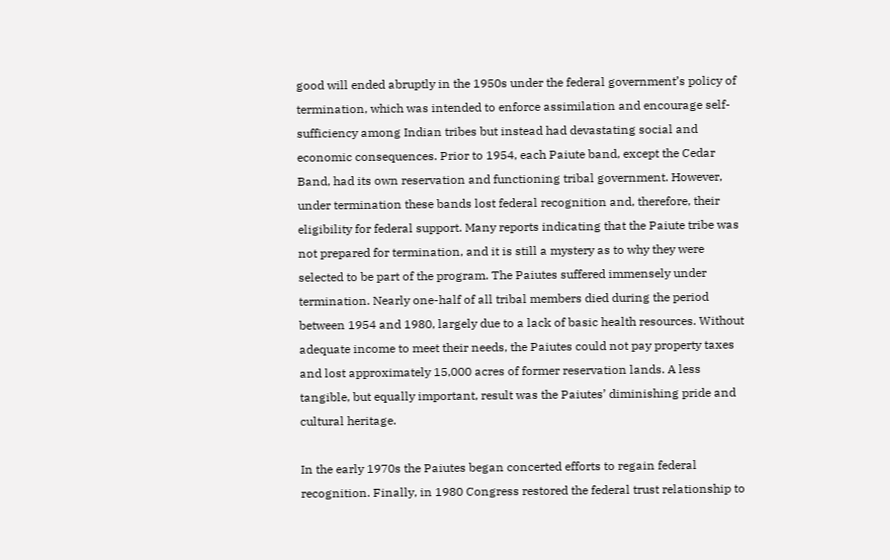good will ended abruptly in the 1950s under the federal government’s policy of termination, which was intended to enforce assimilation and encourage self-sufficiency among Indian tribes but instead had devastating social and economic consequences. Prior to 1954, each Paiute band, except the Cedar Band, had its own reservation and functioning tribal government. However, under termination these bands lost federal recognition and, therefore, their eligibility for federal support. Many reports indicating that the Paiute tribe was not prepared for termination, and it is still a mystery as to why they were selected to be part of the program. The Paiutes suffered immensely under termination. Nearly one-half of all tribal members died during the period between 1954 and 1980, largely due to a lack of basic health resources. Without adequate income to meet their needs, the Paiutes could not pay property taxes and lost approximately 15,000 acres of former reservation lands. A less tangible, but equally important, result was the Paiutes’ diminishing pride and cultural heritage.

In the early 1970s the Paiutes began concerted efforts to regain federal recognition. Finally, in 1980 Congress restored the federal trust relationship to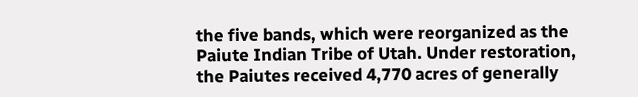the five bands, which were reorganized as the Paiute Indian Tribe of Utah. Under restoration, the Paiutes received 4,770 acres of generally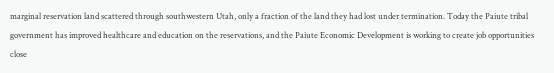marginal reservation land scattered through southwestern Utah, only a fraction of the land they had lost under termination. Today the Paiute tribal government has improved healthcare and education on the reservations, and the Paiute Economic Development is working to create job opportunities close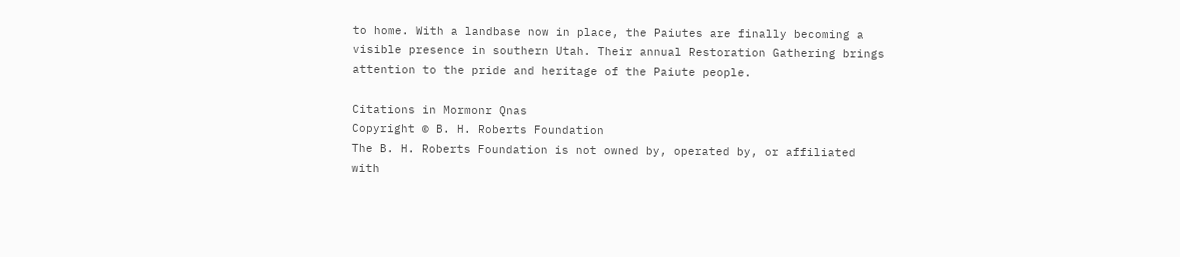to home. With a landbase now in place, the Paiutes are finally becoming a visible presence in southern Utah. Their annual Restoration Gathering brings attention to the pride and heritage of the Paiute people.

Citations in Mormonr Qnas
Copyright © B. H. Roberts Foundation
The B. H. Roberts Foundation is not owned by, operated by, or affiliated with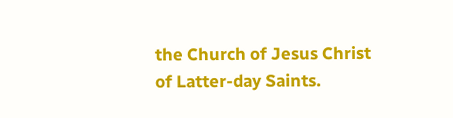the Church of Jesus Christ of Latter-day Saints.